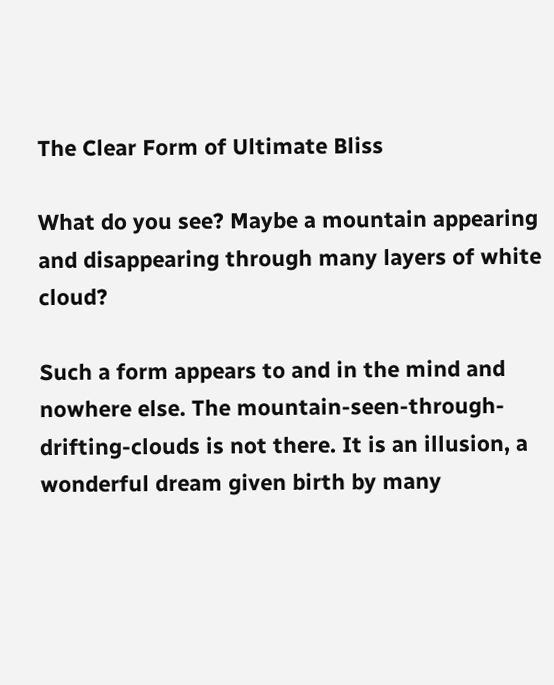The Clear Form of Ultimate Bliss

What do you see? Maybe a mountain appearing and disappearing through many layers of white cloud?

Such a form appears to and in the mind and nowhere else. The mountain-seen-through-drifting-clouds is not there. It is an illusion, a wonderful dream given birth by many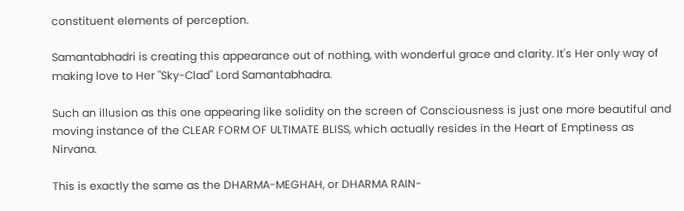constituent elements of perception.

Samantabhadri is creating this appearance out of nothing, with wonderful grace and clarity. It's Her only way of making love to Her "Sky-Clad" Lord Samantabhadra.

Such an illusion as this one appearing like solidity on the screen of Consciousness is just one more beautiful and moving instance of the CLEAR FORM OF ULTIMATE BLISS, which actually resides in the Heart of Emptiness as Nirvana.

This is exactly the same as the DHARMA-MEGHAH, or DHARMA RAIN-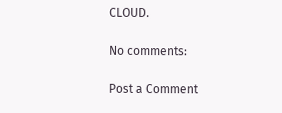CLOUD.

No comments:

Post a Comment